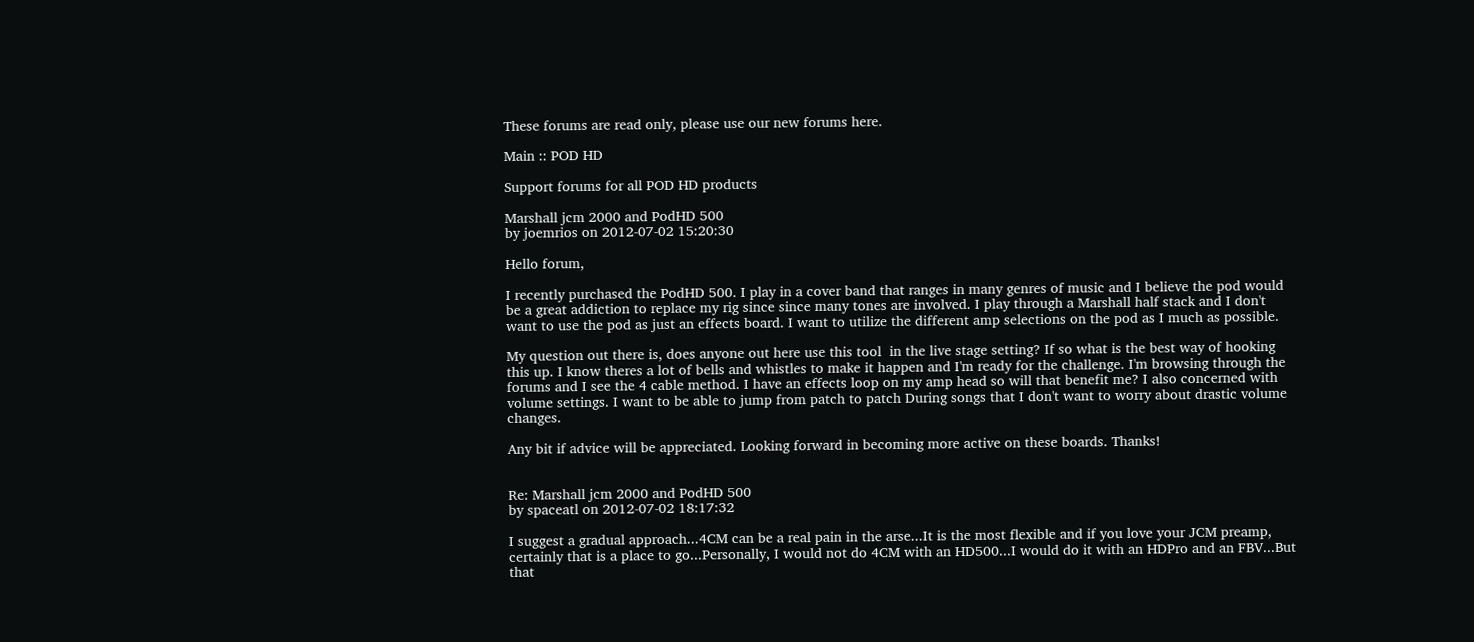These forums are read only, please use our new forums here.

Main :: POD HD

Support forums for all POD HD products

Marshall jcm 2000 and PodHD 500
by joemrios on 2012-07-02 15:20:30

Hello forum,

I recently purchased the PodHD 500. I play in a cover band that ranges in many genres of music and I believe the pod would be a great addiction to replace my rig since since many tones are involved. I play through a Marshall half stack and I don't want to use the pod as just an effects board. I want to utilize the different amp selections on the pod as I much as possible.

My question out there is, does anyone out here use this tool  in the live stage setting? If so what is the best way of hooking this up. I know theres a lot of bells and whistles to make it happen and I'm ready for the challenge. I'm browsing through the forums and I see the 4 cable method. I have an effects loop on my amp head so will that benefit me? I also concerned with volume settings. I want to be able to jump from patch to patch During songs that I don't want to worry about drastic volume changes.

Any bit if advice will be appreciated. Looking forward in becoming more active on these boards. Thanks!


Re: Marshall jcm 2000 and PodHD 500
by spaceatl on 2012-07-02 18:17:32

I suggest a gradual approach...4CM can be a real pain in the arse...It is the most flexible and if you love your JCM preamp, certainly that is a place to go...Personally, I would not do 4CM with an HD500...I would do it with an HDPro and an FBV...But that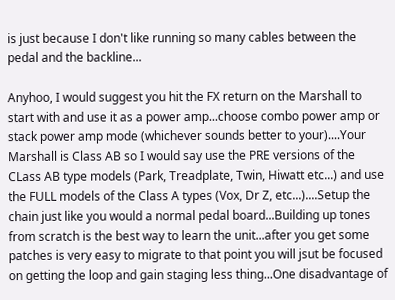is just because I don't like running so many cables between the pedal and the backline...

Anyhoo, I would suggest you hit the FX return on the Marshall to start with and use it as a power amp...choose combo power amp or stack power amp mode (whichever sounds better to your)....Your Marshall is Class AB so I would say use the PRE versions of the CLass AB type models (Park, Treadplate, Twin, Hiwatt etc...) and use the FULL models of the Class A types (Vox, Dr Z, etc...)....Setup the chain just like you would a normal pedal board...Building up tones from scratch is the best way to learn the unit...after you get some patches is very easy to migrate to that point you will jsut be focused on getting the loop and gain staging less thing...One disadvantage of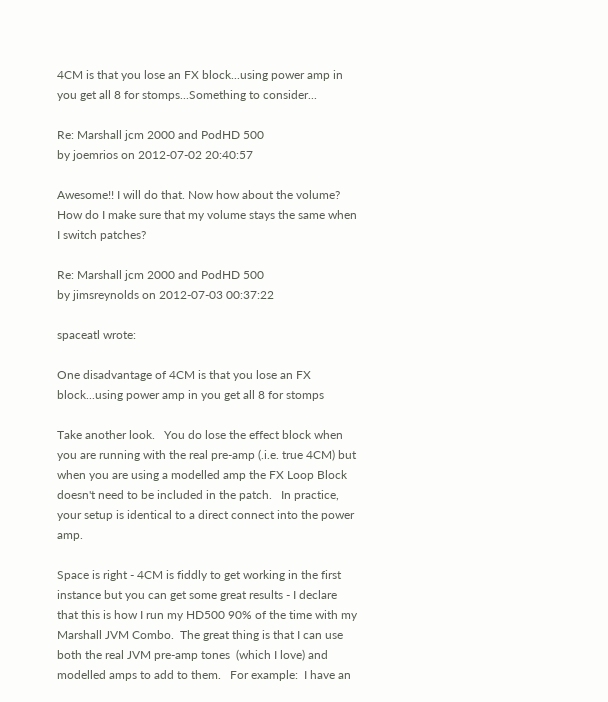4CM is that you lose an FX block...using power amp in you get all 8 for stomps...Something to consider...

Re: Marshall jcm 2000 and PodHD 500
by joemrios on 2012-07-02 20:40:57

Awesome!! I will do that. Now how about the volume? How do I make sure that my volume stays the same when I switch patches?

Re: Marshall jcm 2000 and PodHD 500
by jimsreynolds on 2012-07-03 00:37:22

spaceatl wrote:

One disadvantage of 4CM is that you lose an FX block...using power amp in you get all 8 for stomps

Take another look.   You do lose the effect block when you are running with the real pre-amp (.i.e. true 4CM) but when you are using a modelled amp the FX Loop Block doesn't need to be included in the patch.   In practice, your setup is identical to a direct connect into the power amp.

Space is right - 4CM is fiddly to get working in the first instance but you can get some great results - I declare that this is how I run my HD500 90% of the time with my Marshall JVM Combo.  The great thing is that I can use both the real JVM pre-amp tones  (which I love) and modelled amps to add to them.   For example:  I have an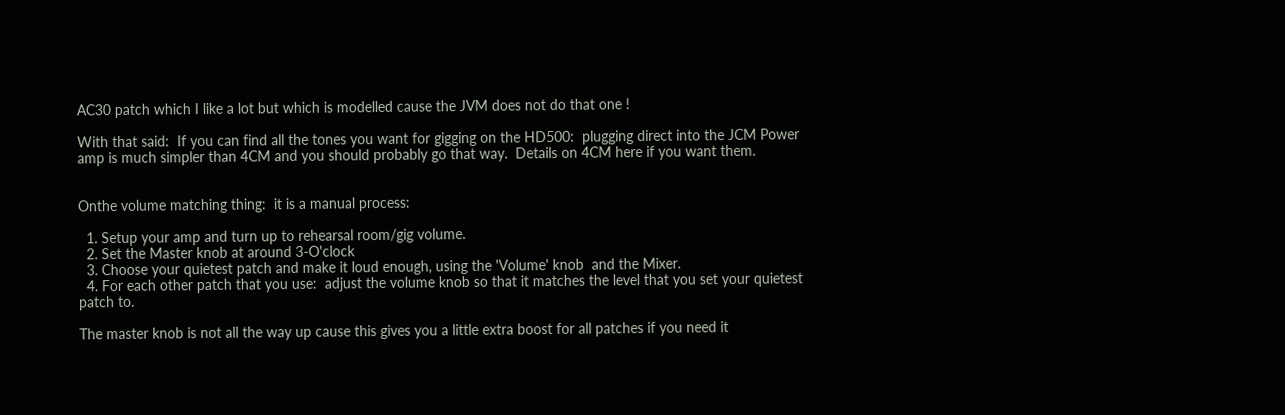AC30 patch which I like a lot but which is modelled cause the JVM does not do that one !

With that said:  If you can find all the tones you want for gigging on the HD500:  plugging direct into the JCM Power amp is much simpler than 4CM and you should probably go that way.  Details on 4CM here if you want them.


Onthe volume matching thing:  it is a manual process:

  1. Setup your amp and turn up to rehearsal room/gig volume.
  2. Set the Master knob at around 3-O'clock
  3. Choose your quietest patch and make it loud enough, using the 'Volume' knob  and the Mixer.
  4. For each other patch that you use:  adjust the volume knob so that it matches the level that you set your quietest patch to.

The master knob is not all the way up cause this gives you a little extra boost for all patches if you need it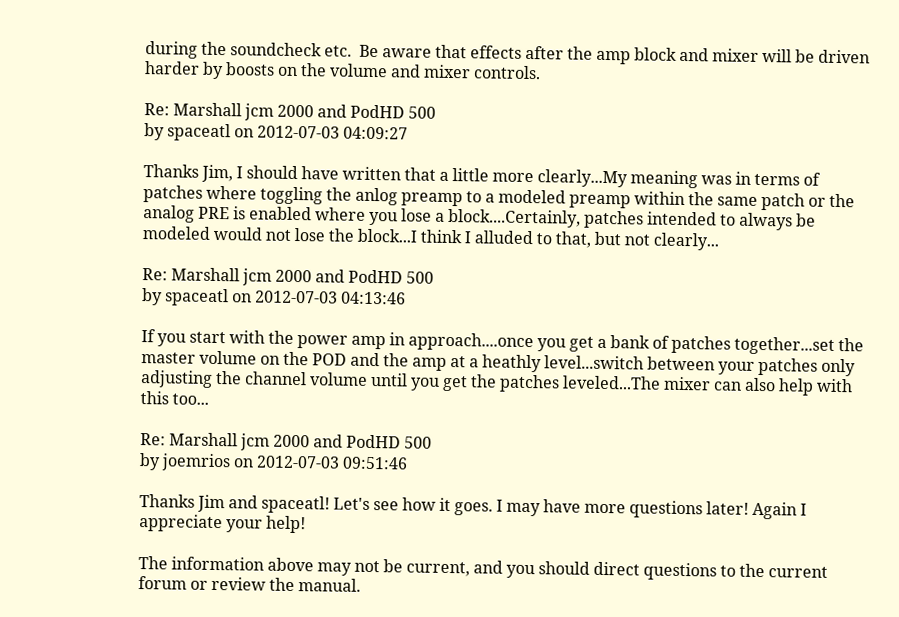during the soundcheck etc.  Be aware that effects after the amp block and mixer will be driven harder by boosts on the volume and mixer controls.

Re: Marshall jcm 2000 and PodHD 500
by spaceatl on 2012-07-03 04:09:27

Thanks Jim, I should have written that a little more clearly...My meaning was in terms of patches where toggling the anlog preamp to a modeled preamp within the same patch or the analog PRE is enabled where you lose a block....Certainly, patches intended to always be modeled would not lose the block...I think I alluded to that, but not clearly...

Re: Marshall jcm 2000 and PodHD 500
by spaceatl on 2012-07-03 04:13:46

If you start with the power amp in approach....once you get a bank of patches together...set the master volume on the POD and the amp at a heathly level...switch between your patches only adjusting the channel volume until you get the patches leveled...The mixer can also help with this too...

Re: Marshall jcm 2000 and PodHD 500
by joemrios on 2012-07-03 09:51:46

Thanks Jim and spaceatl! Let's see how it goes. I may have more questions later! Again I appreciate your help!

The information above may not be current, and you should direct questions to the current forum or review the manual.